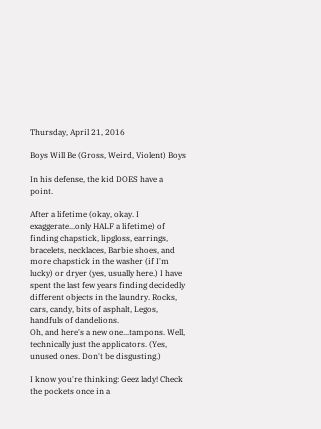Thursday, April 21, 2016

Boys Will Be (Gross, Weird, Violent) Boys

In his defense, the kid DOES have a point.

After a lifetime (okay, okay. I exaggerate...only HALF a lifetime) of finding chapstick, lipgloss, earrings, bracelets, necklaces, Barbie shoes, and more chapstick in the washer (if I'm lucky) or dryer (yes, usually here.) I have spent the last few years finding decidedly different objects in the laundry. Rocks, cars, candy, bits of asphalt, Legos, handfuls of dandelions.
Oh, and here's a new one...tampons. Well, technically just the applicators. (Yes, unused ones. Don't be disgusting.)

I know you're thinking: Geez lady! Check the pockets once in a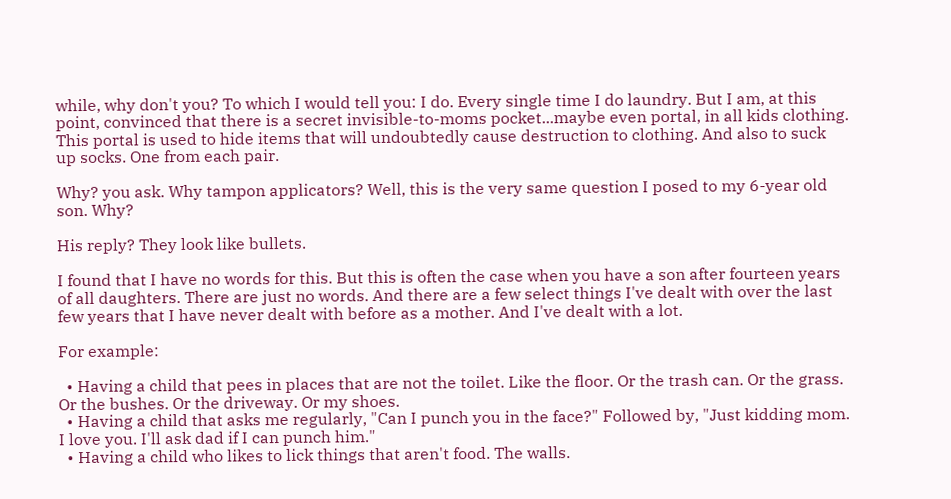while, why don't you? To which I would tell you: I do. Every single time I do laundry. But I am, at this point, convinced that there is a secret invisible-to-moms pocket...maybe even portal, in all kids clothing. This portal is used to hide items that will undoubtedly cause destruction to clothing. And also to suck up socks. One from each pair.

Why? you ask. Why tampon applicators? Well, this is the very same question I posed to my 6-year old son. Why?

His reply? They look like bullets.

I found that I have no words for this. But this is often the case when you have a son after fourteen years of all daughters. There are just no words. And there are a few select things I've dealt with over the last few years that I have never dealt with before as a mother. And I've dealt with a lot.

For example:

  • Having a child that pees in places that are not the toilet. Like the floor. Or the trash can. Or the grass. Or the bushes. Or the driveway. Or my shoes.
  • Having a child that asks me regularly, "Can I punch you in the face?" Followed by, "Just kidding mom. I love you. I'll ask dad if I can punch him."
  • Having a child who likes to lick things that aren't food. The walls.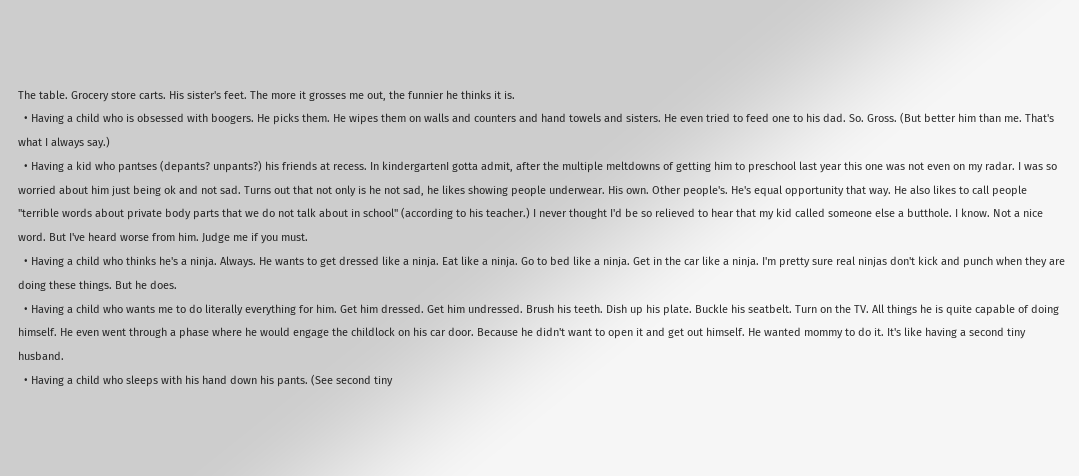The table. Grocery store carts. His sister's feet. The more it grosses me out, the funnier he thinks it is.
  • Having a child who is obsessed with boogers. He picks them. He wipes them on walls and counters and hand towels and sisters. He even tried to feed one to his dad. So. Gross. (But better him than me. That's what I always say.)
  • Having a kid who pantses (depants? unpants?) his friends at recess. In kindergartenI gotta admit, after the multiple meltdowns of getting him to preschool last year this one was not even on my radar. I was so worried about him just being ok and not sad. Turns out that not only is he not sad, he likes showing people underwear. His own. Other people's. He's equal opportunity that way. He also likes to call people "terrible words about private body parts that we do not talk about in school" (according to his teacher.) I never thought I'd be so relieved to hear that my kid called someone else a butthole. I know. Not a nice word. But I've heard worse from him. Judge me if you must.
  • Having a child who thinks he's a ninja. Always. He wants to get dressed like a ninja. Eat like a ninja. Go to bed like a ninja. Get in the car like a ninja. I'm pretty sure real ninjas don't kick and punch when they are doing these things. But he does.
  • Having a child who wants me to do literally everything for him. Get him dressed. Get him undressed. Brush his teeth. Dish up his plate. Buckle his seatbelt. Turn on the TV. All things he is quite capable of doing himself. He even went through a phase where he would engage the childlock on his car door. Because he didn't want to open it and get out himself. He wanted mommy to do it. It's like having a second tiny husband.
  • Having a child who sleeps with his hand down his pants. (See second tiny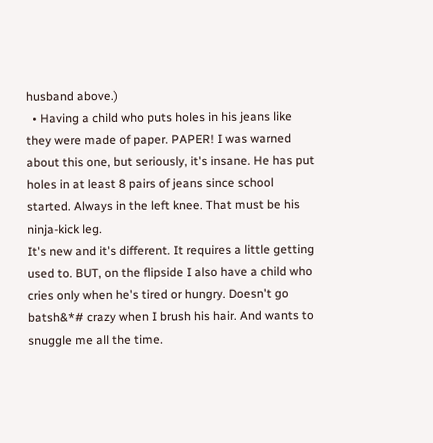husband above.)
  • Having a child who puts holes in his jeans like they were made of paper. PAPER! I was warned about this one, but seriously, it's insane. He has put holes in at least 8 pairs of jeans since school started. Always in the left knee. That must be his ninja-kick leg.
It's new and it's different. It requires a little getting used to. BUT, on the flipside I also have a child who cries only when he's tired or hungry. Doesn't go batsh&*# crazy when I brush his hair. And wants to snuggle me all the time.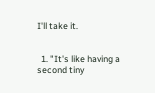I'll take it.


  1. "It's like having a second tiny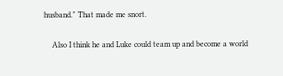husband." That made me snort.

    Also I think he and Luke could team up and become a world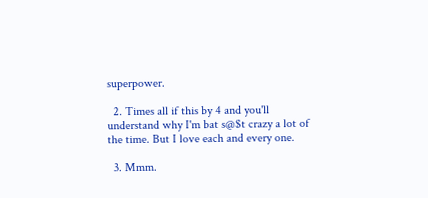superpower.

  2. Times all if this by 4 and you'll understand why I'm bat s@$t crazy a lot of the time. But I love each and every one.

  3. Mmm.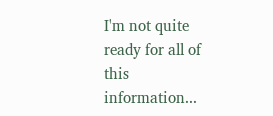I'm not quite ready for all of this information...